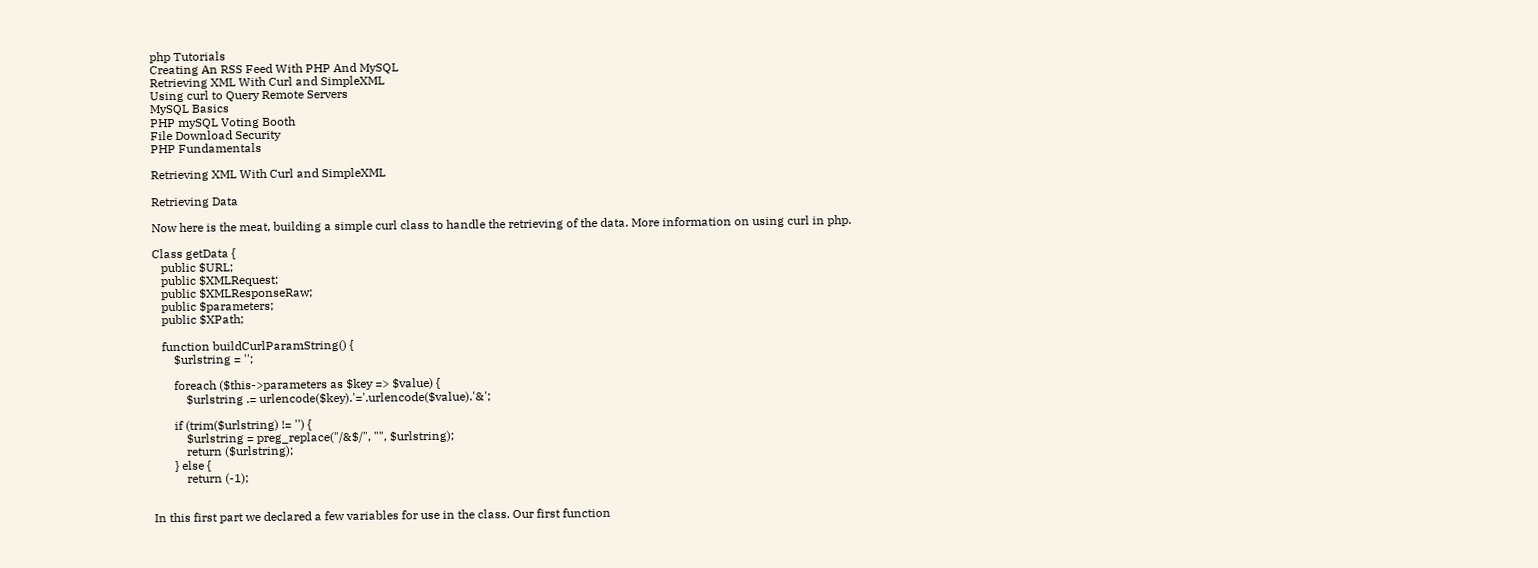php Tutorials
Creating An RSS Feed With PHP And MySQL
Retrieving XML With Curl and SimpleXML
Using curl to Query Remote Servers
MySQL Basics
PHP mySQL Voting Booth
File Download Security
PHP Fundamentals

Retrieving XML With Curl and SimpleXML

Retrieving Data

Now here is the meat, building a simple curl class to handle the retrieving of the data. More information on using curl in php.

Class getData {
   public $URL;
   public $XMLRequest;
   public $XMLResponseRaw;
   public $parameters;
   public $XPath;

   function buildCurlParamString() {
       $urlstring = '';

       foreach ($this->parameters as $key => $value) {
           $urlstring .= urlencode($key).'='.urlencode($value).'&';

       if (trim($urlstring) != '') {
           $urlstring = preg_replace("/&$/", "", $urlstring);
           return ($urlstring);
       } else {
           return (-1);


In this first part we declared a few variables for use in the class. Our first function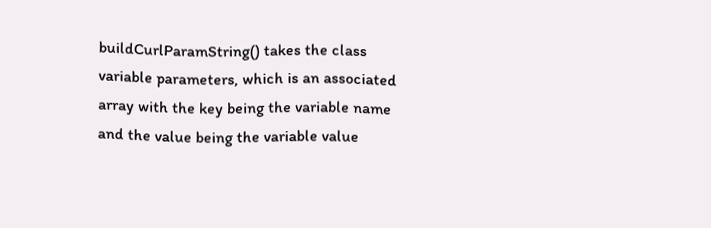buildCurlParamString() takes the class variable parameters, which is an associated array with the key being the variable name and the value being the variable value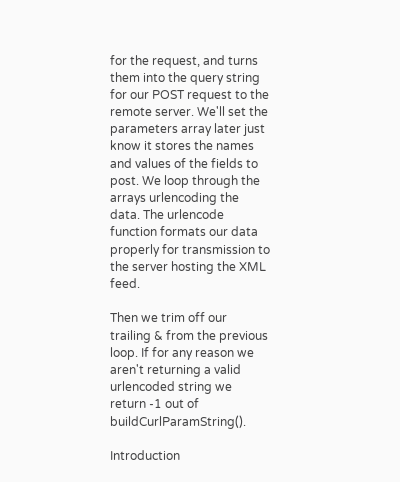for the request, and turns them into the query string for our POST request to the remote server. We'll set the parameters array later just know it stores the names and values of the fields to post. We loop through the arrays urlencoding the data. The urlencode function formats our data properly for transmission to the server hosting the XML feed.

Then we trim off our trailing & from the previous loop. If for any reason we aren't returning a valid urlencoded string we return -1 out of buildCurlParamString().

Introduction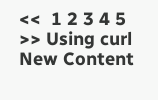<<  1 2 3 4 5  >> Using curl
New Content